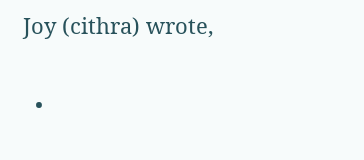Joy (cithra) wrote,

  •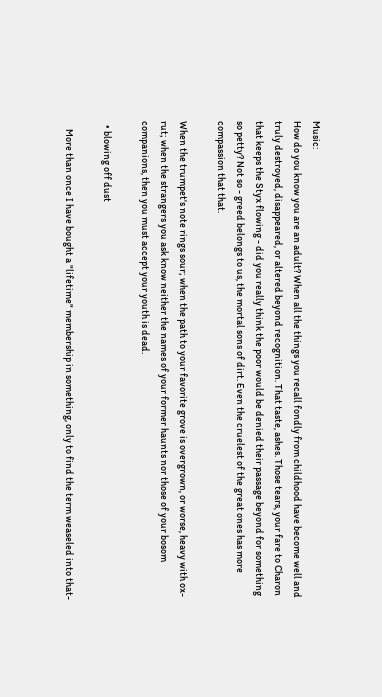Music:
How do you know you are an adult? When all the things you recall fondly from childhood have become well and truly destroyed, disappeared, or altered beyond recognition. That taste, ashes. Those tears, your fare to Charon that keeps the Styx flowing - did you really think the poor would be denied their passage beyond for something so petty? Not so - greed belongs to us, the mortal sons of dirt. Even the cruelest of the great ones has more compassion that that.

When the trumpet's note rings sour; when the path to your favorite grove is overgrown, or worse, heavy with ox-rut; when the strangers you ask know neither the names of your former haunts nor those of your bosom companions, then you must accept your youth is dead.

  • blowing off dust

    More than once I have bought a "lifetime" membership in something, only to find the term weaseled into that-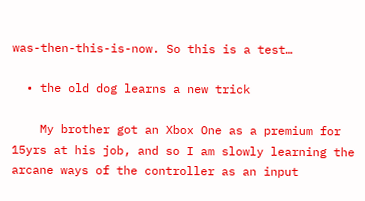was-then-this-is-now. So this is a test…

  • the old dog learns a new trick

    My brother got an Xbox One as a premium for 15yrs at his job, and so I am slowly learning the arcane ways of the controller as an input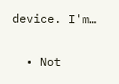device. I'm…

  • Not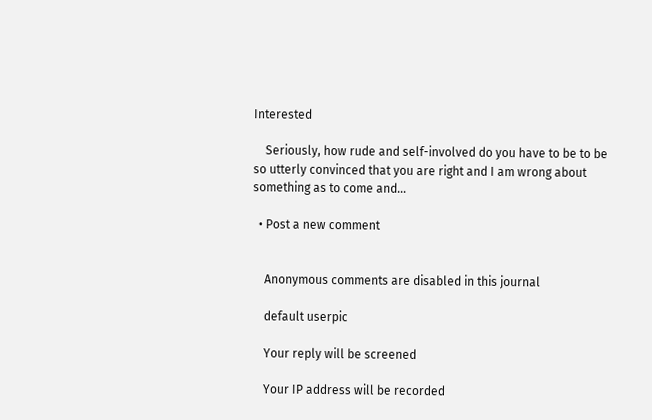Interested

    Seriously, how rude and self-involved do you have to be to be so utterly convinced that you are right and I am wrong about something as to come and…

  • Post a new comment


    Anonymous comments are disabled in this journal

    default userpic

    Your reply will be screened

    Your IP address will be recorded